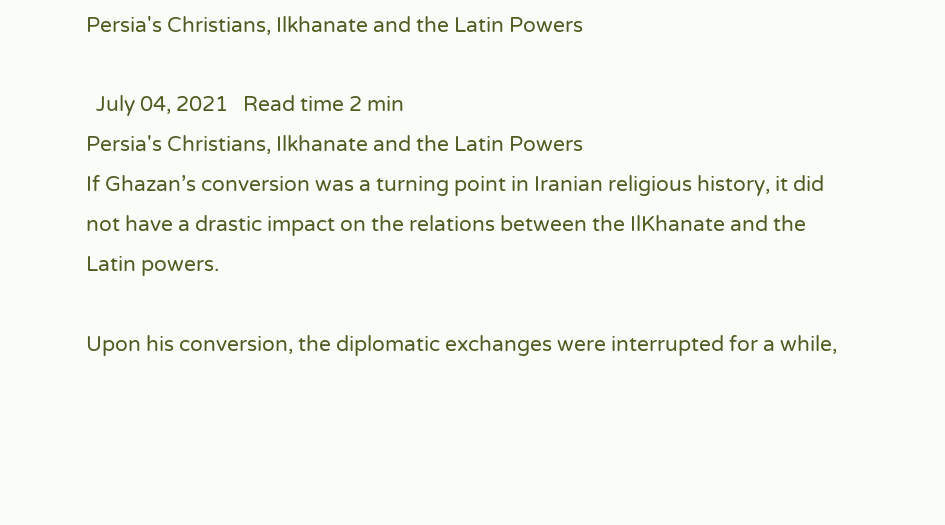Persia's Christians, Ilkhanate and the Latin Powers

  July 04, 2021   Read time 2 min
Persia's Christians, Ilkhanate and the Latin Powers
If Ghazan’s conversion was a turning point in Iranian religious history, it did not have a drastic impact on the relations between the IlKhanate and the Latin powers.

Upon his conversion, the diplomatic exchanges were interrupted for a while,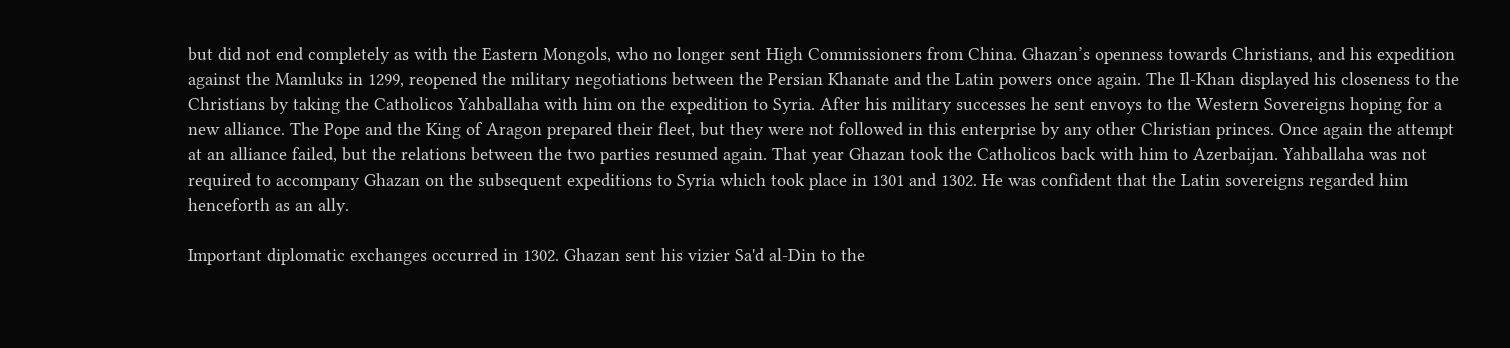but did not end completely as with the Eastern Mongols, who no longer sent High Commissioners from China. Ghazan’s openness towards Christians, and his expedition against the Mamluks in 1299, reopened the military negotiations between the Persian Khanate and the Latin powers once again. The Il-Khan displayed his closeness to the Christians by taking the Catholicos Yahballaha with him on the expedition to Syria. After his military successes he sent envoys to the Western Sovereigns hoping for a new alliance. The Pope and the King of Aragon prepared their fleet, but they were not followed in this enterprise by any other Christian princes. Once again the attempt at an alliance failed, but the relations between the two parties resumed again. That year Ghazan took the Catholicos back with him to Azerbaijan. Yahballaha was not required to accompany Ghazan on the subsequent expeditions to Syria which took place in 1301 and 1302. He was confident that the Latin sovereigns regarded him henceforth as an ally.

Important diplomatic exchanges occurred in 1302. Ghazan sent his vizier Sa'd al-Din to the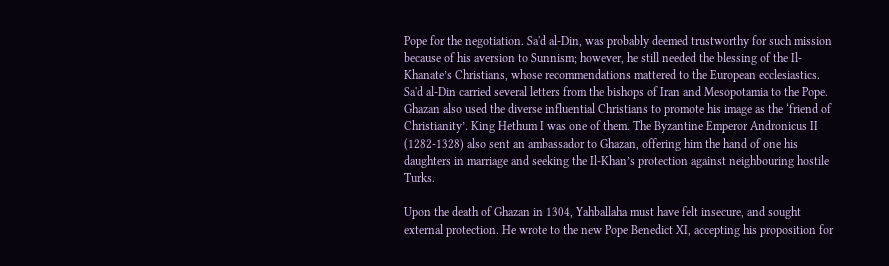Pope for the negotiation. Sa'd al-Din, was probably deemed trustworthy for such mission because of his aversion to Sunnism; however, he still needed the blessing of the Il-Khanate’s Christians, whose recommendations mattered to the European ecclesiastics. Sa'd al-Din carried several letters from the bishops of Iran and Mesopotamia to the Pope. Ghazan also used the diverse influential Christians to promote his image as the ‘friend of Christianity’. King Hethum I was one of them. The Byzantine Emperor Andronicus II (1282-1328) also sent an ambassador to Ghazan, offering him the hand of one his daughters in marriage and seeking the Il-Khan’s protection against neighbouring hostile Turks.

Upon the death of Ghazan in 1304, Yahballaha must have felt insecure, and sought external protection. He wrote to the new Pope Benedict XI, accepting his proposition for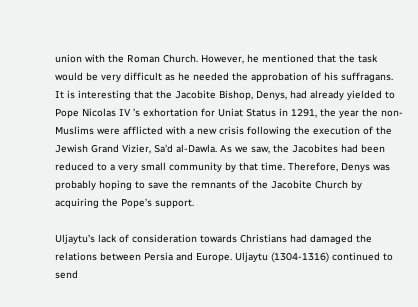union with the Roman Church. However, he mentioned that the task would be very difficult as he needed the approbation of his suffragans. It is interesting that the Jacobite Bishop, Denys, had already yielded to Pope Nicolas IV ’s exhortation for Uniat Status in 1291, the year the non-Muslims were afflicted with a new crisis following the execution of the Jewish Grand Vizier, Sa'd al-Dawla. As we saw, the Jacobites had been reduced to a very small community by that time. Therefore, Denys was probably hoping to save the remnants of the Jacobite Church by acquiring the Pope’s support.

Uljaytu’s lack of consideration towards Christians had damaged the relations between Persia and Europe. Uljaytu (1304-1316) continued to send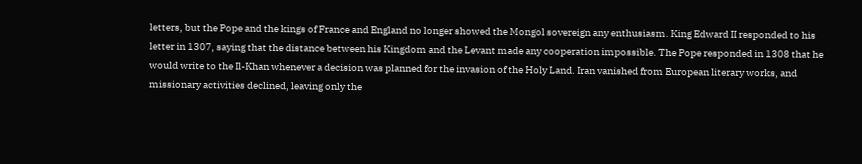letters, but the Pope and the kings of France and England no longer showed the Mongol sovereign any enthusiasm. King Edward II responded to his letter in 1307, saying that the distance between his Kingdom and the Levant made any cooperation impossible. The Pope responded in 1308 that he would write to the Il-Khan whenever a decision was planned for the invasion of the Holy Land. Iran vanished from European literary works, and missionary activities declined, leaving only the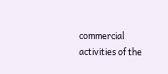commercial activities of the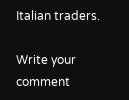Italian traders.

Write your comment